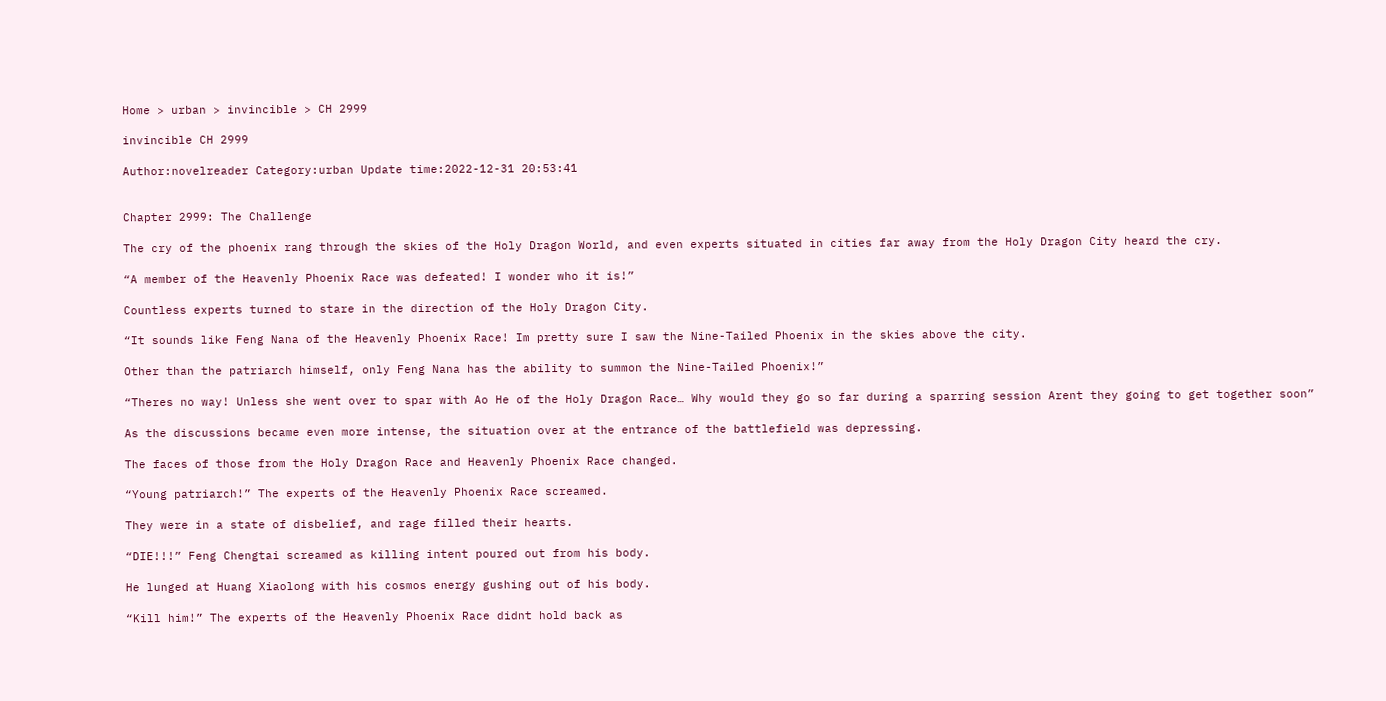Home > urban > invincible > CH 2999

invincible CH 2999

Author:novelreader Category:urban Update time:2022-12-31 20:53:41


Chapter 2999: The Challenge

The cry of the phoenix rang through the skies of the Holy Dragon World, and even experts situated in cities far away from the Holy Dragon City heard the cry.

“A member of the Heavenly Phoenix Race was defeated! I wonder who it is!”

Countless experts turned to stare in the direction of the Holy Dragon City.

“It sounds like Feng Nana of the Heavenly Phoenix Race! Im pretty sure I saw the Nine-Tailed Phoenix in the skies above the city.

Other than the patriarch himself, only Feng Nana has the ability to summon the Nine-Tailed Phoenix!”

“Theres no way! Unless she went over to spar with Ao He of the Holy Dragon Race… Why would they go so far during a sparring session Arent they going to get together soon”

As the discussions became even more intense, the situation over at the entrance of the battlefield was depressing.

The faces of those from the Holy Dragon Race and Heavenly Phoenix Race changed.

“Young patriarch!” The experts of the Heavenly Phoenix Race screamed.

They were in a state of disbelief, and rage filled their hearts.

“DIE!!!” Feng Chengtai screamed as killing intent poured out from his body.

He lunged at Huang Xiaolong with his cosmos energy gushing out of his body.

“Kill him!” The experts of the Heavenly Phoenix Race didnt hold back as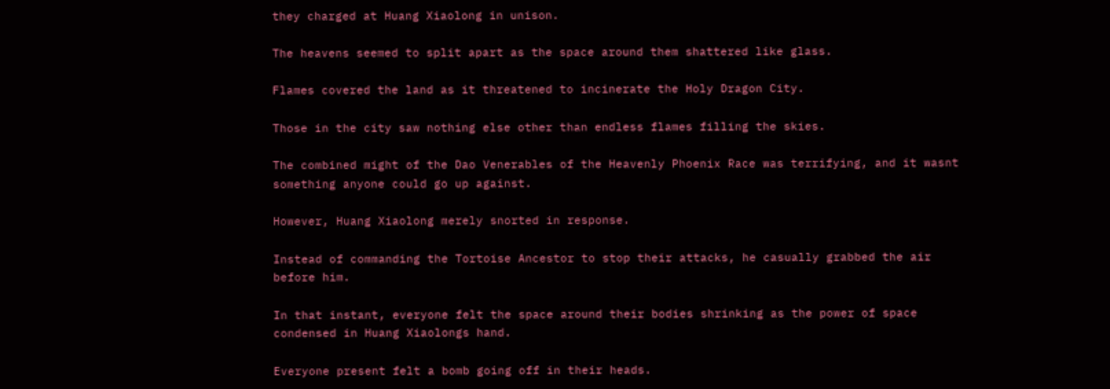they charged at Huang Xiaolong in unison.

The heavens seemed to split apart as the space around them shattered like glass.

Flames covered the land as it threatened to incinerate the Holy Dragon City.

Those in the city saw nothing else other than endless flames filling the skies.

The combined might of the Dao Venerables of the Heavenly Phoenix Race was terrifying, and it wasnt something anyone could go up against.

However, Huang Xiaolong merely snorted in response.

Instead of commanding the Tortoise Ancestor to stop their attacks, he casually grabbed the air before him.

In that instant, everyone felt the space around their bodies shrinking as the power of space condensed in Huang Xiaolongs hand.

Everyone present felt a bomb going off in their heads.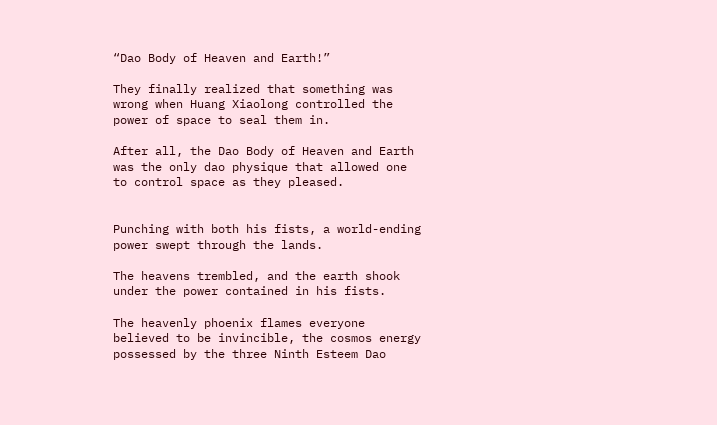“Dao Body of Heaven and Earth!”

They finally realized that something was wrong when Huang Xiaolong controlled the power of space to seal them in.

After all, the Dao Body of Heaven and Earth was the only dao physique that allowed one to control space as they pleased.


Punching with both his fists, a world-ending power swept through the lands.

The heavens trembled, and the earth shook under the power contained in his fists.

The heavenly phoenix flames everyone believed to be invincible, the cosmos energy possessed by the three Ninth Esteem Dao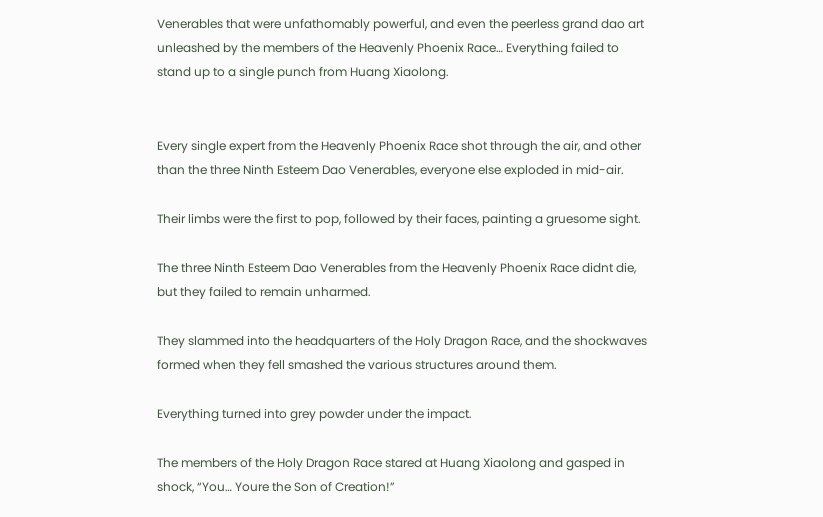Venerables that were unfathomably powerful, and even the peerless grand dao art unleashed by the members of the Heavenly Phoenix Race… Everything failed to stand up to a single punch from Huang Xiaolong.


Every single expert from the Heavenly Phoenix Race shot through the air, and other than the three Ninth Esteem Dao Venerables, everyone else exploded in mid-air.

Their limbs were the first to pop, followed by their faces, painting a gruesome sight.

The three Ninth Esteem Dao Venerables from the Heavenly Phoenix Race didnt die, but they failed to remain unharmed.

They slammed into the headquarters of the Holy Dragon Race, and the shockwaves formed when they fell smashed the various structures around them.

Everything turned into grey powder under the impact.

The members of the Holy Dragon Race stared at Huang Xiaolong and gasped in shock, “You… Youre the Son of Creation!”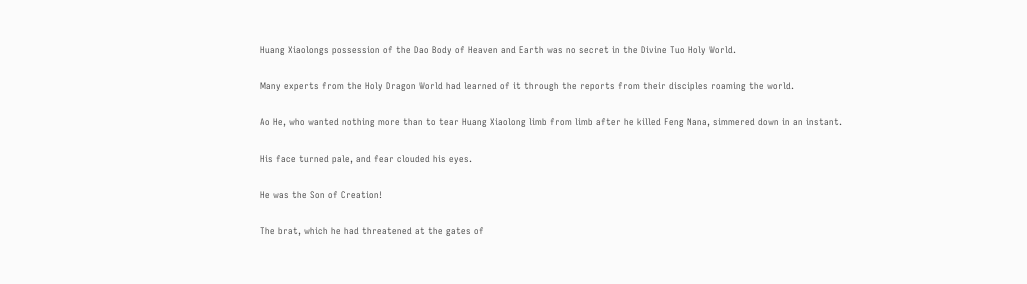Huang Xiaolongs possession of the Dao Body of Heaven and Earth was no secret in the Divine Tuo Holy World.

Many experts from the Holy Dragon World had learned of it through the reports from their disciples roaming the world.

Ao He, who wanted nothing more than to tear Huang Xiaolong limb from limb after he killed Feng Nana, simmered down in an instant.

His face turned pale, and fear clouded his eyes.

He was the Son of Creation!

The brat, which he had threatened at the gates of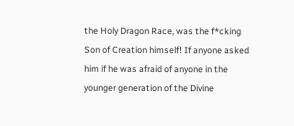the Holy Dragon Race, was the f*cking Son of Creation himself! If anyone asked him if he was afraid of anyone in the younger generation of the Divine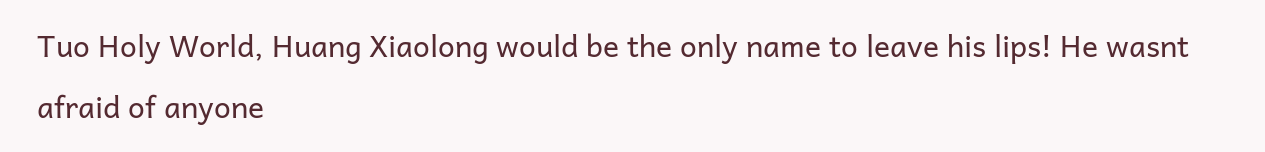Tuo Holy World, Huang Xiaolong would be the only name to leave his lips! He wasnt afraid of anyone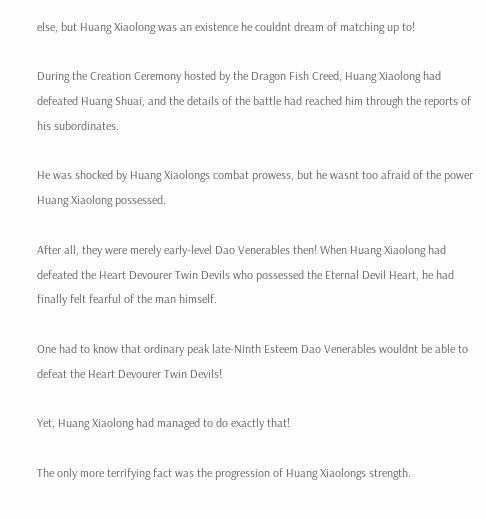else, but Huang Xiaolong was an existence he couldnt dream of matching up to!

During the Creation Ceremony hosted by the Dragon Fish Creed, Huang Xiaolong had defeated Huang Shuai, and the details of the battle had reached him through the reports of his subordinates.

He was shocked by Huang Xiaolongs combat prowess, but he wasnt too afraid of the power Huang Xiaolong possessed.

After all, they were merely early-level Dao Venerables then! When Huang Xiaolong had defeated the Heart Devourer Twin Devils who possessed the Eternal Devil Heart, he had finally felt fearful of the man himself.

One had to know that ordinary peak late-Ninth Esteem Dao Venerables wouldnt be able to defeat the Heart Devourer Twin Devils!

Yet, Huang Xiaolong had managed to do exactly that!

The only more terrifying fact was the progression of Huang Xiaolongs strength.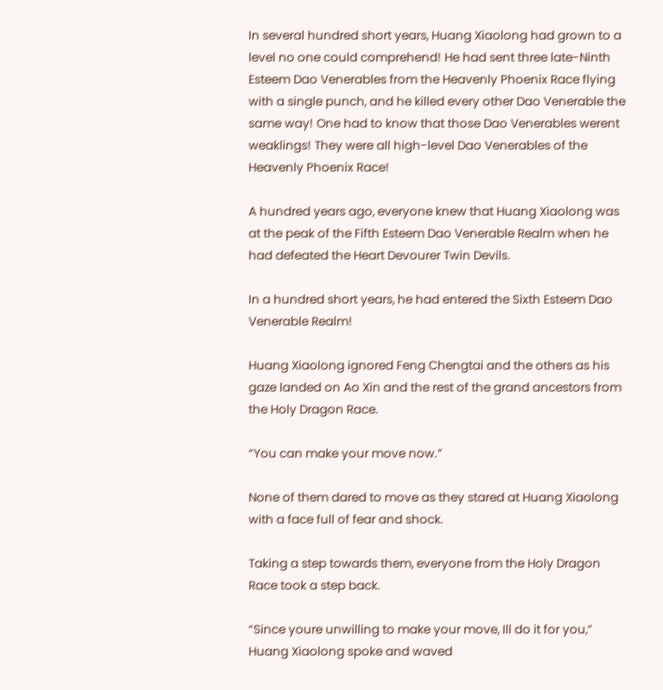In several hundred short years, Huang Xiaolong had grown to a level no one could comprehend! He had sent three late-Ninth Esteem Dao Venerables from the Heavenly Phoenix Race flying with a single punch, and he killed every other Dao Venerable the same way! One had to know that those Dao Venerables werent weaklings! They were all high-level Dao Venerables of the Heavenly Phoenix Race!

A hundred years ago, everyone knew that Huang Xiaolong was at the peak of the Fifth Esteem Dao Venerable Realm when he had defeated the Heart Devourer Twin Devils.

In a hundred short years, he had entered the Sixth Esteem Dao Venerable Realm!

Huang Xiaolong ignored Feng Chengtai and the others as his gaze landed on Ao Xin and the rest of the grand ancestors from the Holy Dragon Race.

“You can make your move now.”

None of them dared to move as they stared at Huang Xiaolong with a face full of fear and shock.

Taking a step towards them, everyone from the Holy Dragon Race took a step back.

“Since youre unwilling to make your move, Ill do it for you,” Huang Xiaolong spoke and waved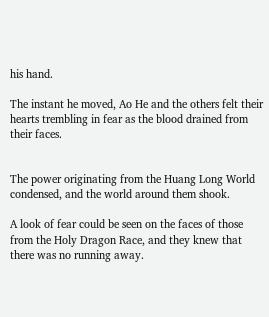his hand.

The instant he moved, Ao He and the others felt their hearts trembling in fear as the blood drained from their faces.


The power originating from the Huang Long World condensed, and the world around them shook.

A look of fear could be seen on the faces of those from the Holy Dragon Race, and they knew that there was no running away.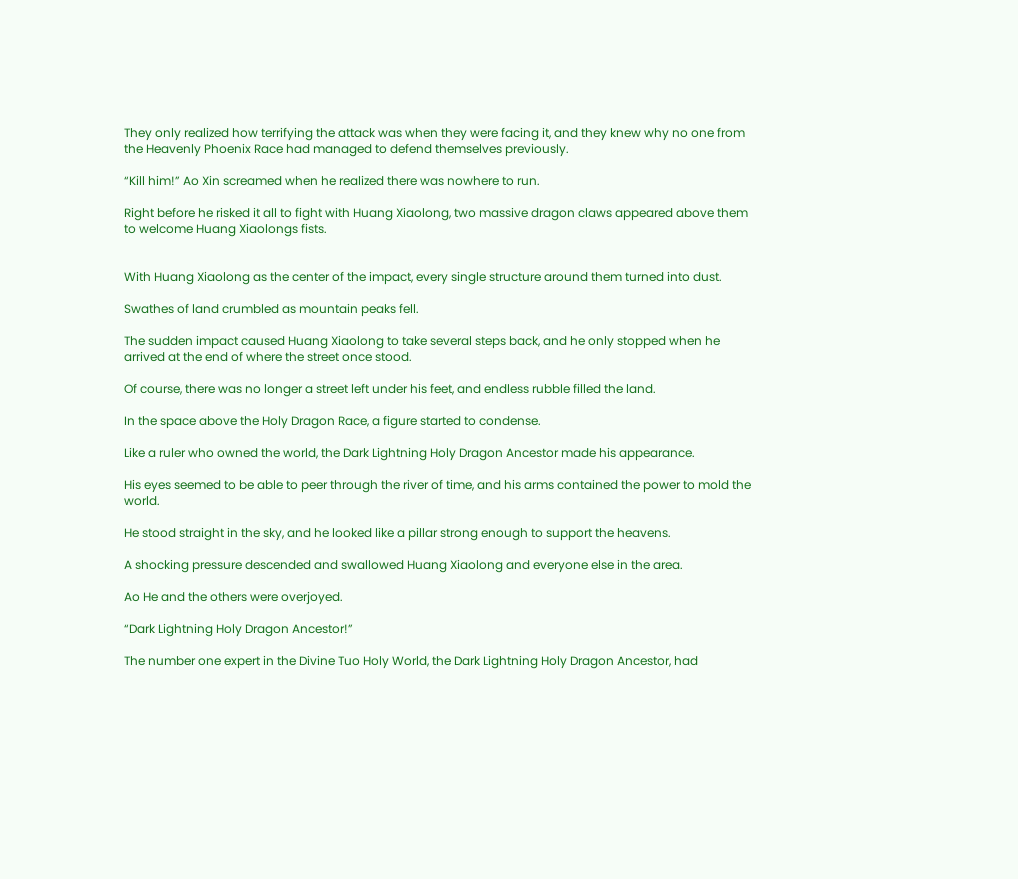They only realized how terrifying the attack was when they were facing it, and they knew why no one from the Heavenly Phoenix Race had managed to defend themselves previously.

“Kill him!” Ao Xin screamed when he realized there was nowhere to run.

Right before he risked it all to fight with Huang Xiaolong, two massive dragon claws appeared above them to welcome Huang Xiaolongs fists.


With Huang Xiaolong as the center of the impact, every single structure around them turned into dust.

Swathes of land crumbled as mountain peaks fell.

The sudden impact caused Huang Xiaolong to take several steps back, and he only stopped when he arrived at the end of where the street once stood.

Of course, there was no longer a street left under his feet, and endless rubble filled the land.

In the space above the Holy Dragon Race, a figure started to condense.

Like a ruler who owned the world, the Dark Lightning Holy Dragon Ancestor made his appearance.

His eyes seemed to be able to peer through the river of time, and his arms contained the power to mold the world.

He stood straight in the sky, and he looked like a pillar strong enough to support the heavens.

A shocking pressure descended and swallowed Huang Xiaolong and everyone else in the area.

Ao He and the others were overjoyed.

“Dark Lightning Holy Dragon Ancestor!”

The number one expert in the Divine Tuo Holy World, the Dark Lightning Holy Dragon Ancestor, had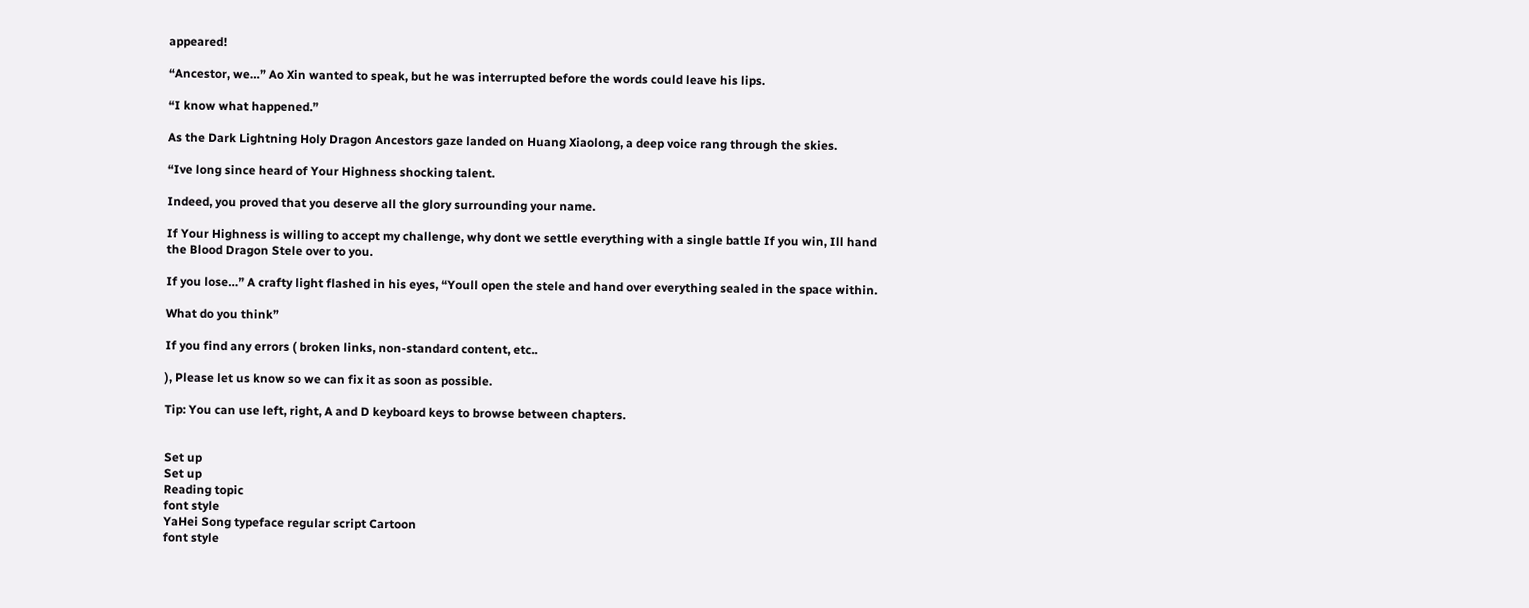appeared!

“Ancestor, we…” Ao Xin wanted to speak, but he was interrupted before the words could leave his lips.

“I know what happened.”

As the Dark Lightning Holy Dragon Ancestors gaze landed on Huang Xiaolong, a deep voice rang through the skies.

“Ive long since heard of Your Highness shocking talent.

Indeed, you proved that you deserve all the glory surrounding your name.

If Your Highness is willing to accept my challenge, why dont we settle everything with a single battle If you win, Ill hand the Blood Dragon Stele over to you.

If you lose…” A crafty light flashed in his eyes, “Youll open the stele and hand over everything sealed in the space within.

What do you think”

If you find any errors ( broken links, non-standard content, etc..

), Please let us know so we can fix it as soon as possible.

Tip: You can use left, right, A and D keyboard keys to browse between chapters.


Set up
Set up
Reading topic
font style
YaHei Song typeface regular script Cartoon
font style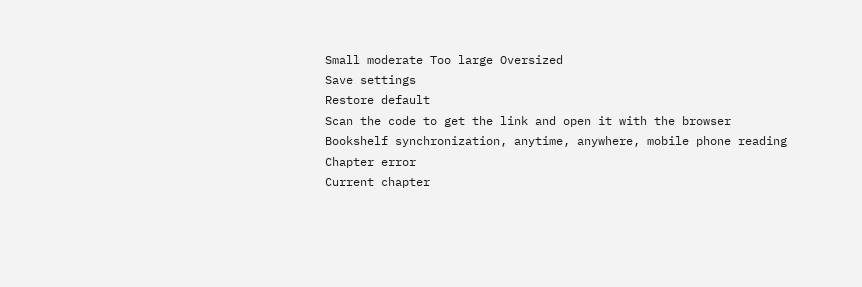Small moderate Too large Oversized
Save settings
Restore default
Scan the code to get the link and open it with the browser
Bookshelf synchronization, anytime, anywhere, mobile phone reading
Chapter error
Current chapter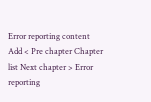Error reporting content
Add < Pre chapter Chapter list Next chapter > Error reporting